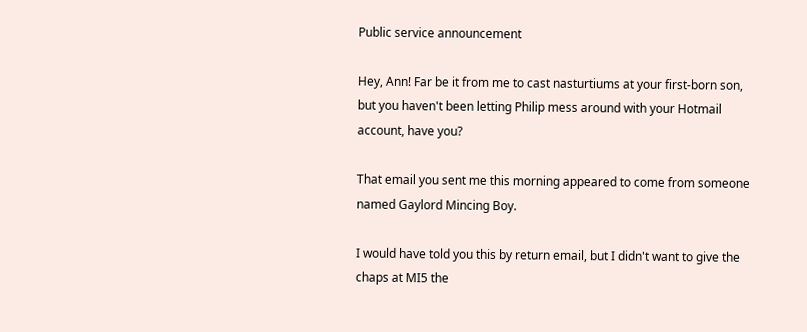Public service announcement

Hey, Ann! Far be it from me to cast nasturtiums at your first-born son, but you haven't been letting Philip mess around with your Hotmail account, have you?

That email you sent me this morning appeared to come from someone named Gaylord Mincing Boy.

I would have told you this by return email, but I didn't want to give the chaps at MI5 the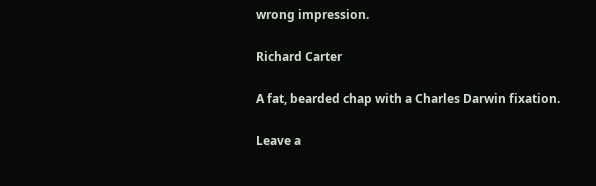wrong impression.

Richard Carter

A fat, bearded chap with a Charles Darwin fixation.

Leave a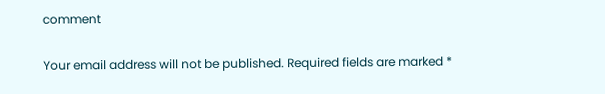comment

Your email address will not be published. Required fields are marked *